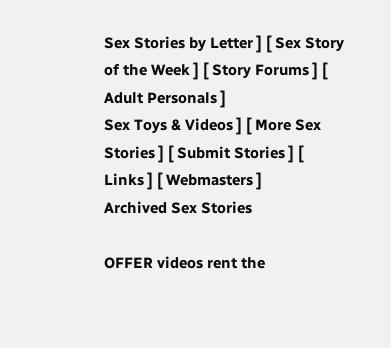Sex Stories by Letter ] [ Sex Story of the Week ] [ Story Forums ] [ Adult Personals ]
Sex Toys & Videos ] [ More Sex Stories ] [ Submit Stories ] [ Links ] [ Webmasters ]
Archived Sex Stories

OFFER videos rent the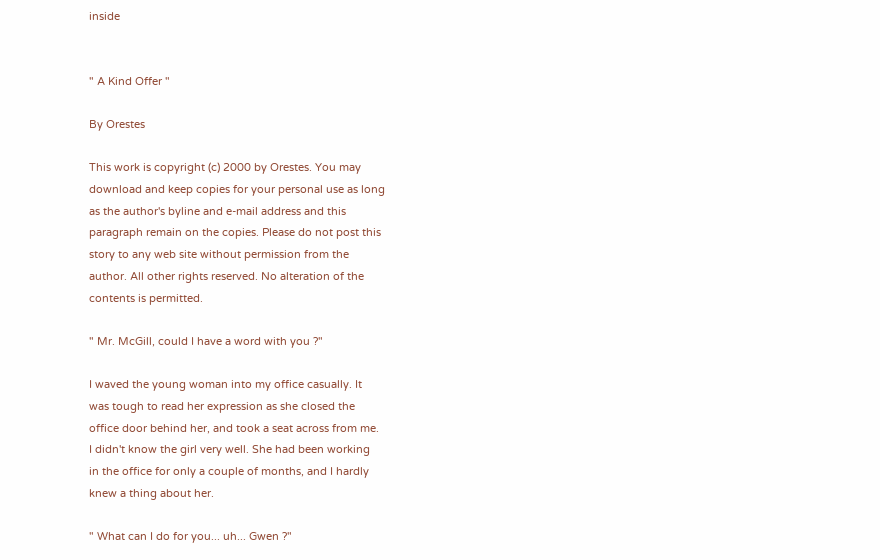inside


" A Kind Offer "

By Orestes

This work is copyright (c) 2000 by Orestes. You may
download and keep copies for your personal use as long
as the author's byline and e-mail address and this
paragraph remain on the copies. Please do not post this
story to any web site without permission from the
author. All other rights reserved. No alteration of the
contents is permitted.

" Mr. McGill, could I have a word with you ?"

I waved the young woman into my office casually. It
was tough to read her expression as she closed the
office door behind her, and took a seat across from me.
I didn't know the girl very well. She had been working
in the office for only a couple of months, and I hardly
knew a thing about her.

" What can I do for you... uh... Gwen ?"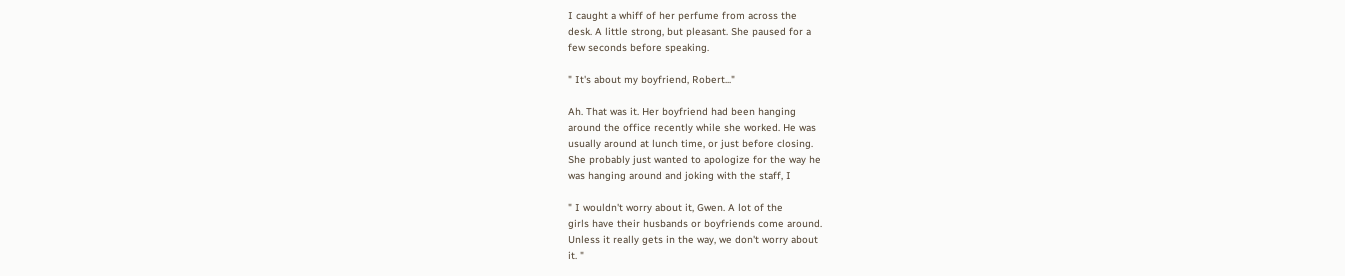I caught a whiff of her perfume from across the
desk. A little strong, but pleasant. She paused for a
few seconds before speaking.

" It's about my boyfriend, Robert..."

Ah. That was it. Her boyfriend had been hanging
around the office recently while she worked. He was
usually around at lunch time, or just before closing.
She probably just wanted to apologize for the way he
was hanging around and joking with the staff, I

" I wouldn't worry about it, Gwen. A lot of the
girls have their husbands or boyfriends come around.
Unless it really gets in the way, we don't worry about
it. "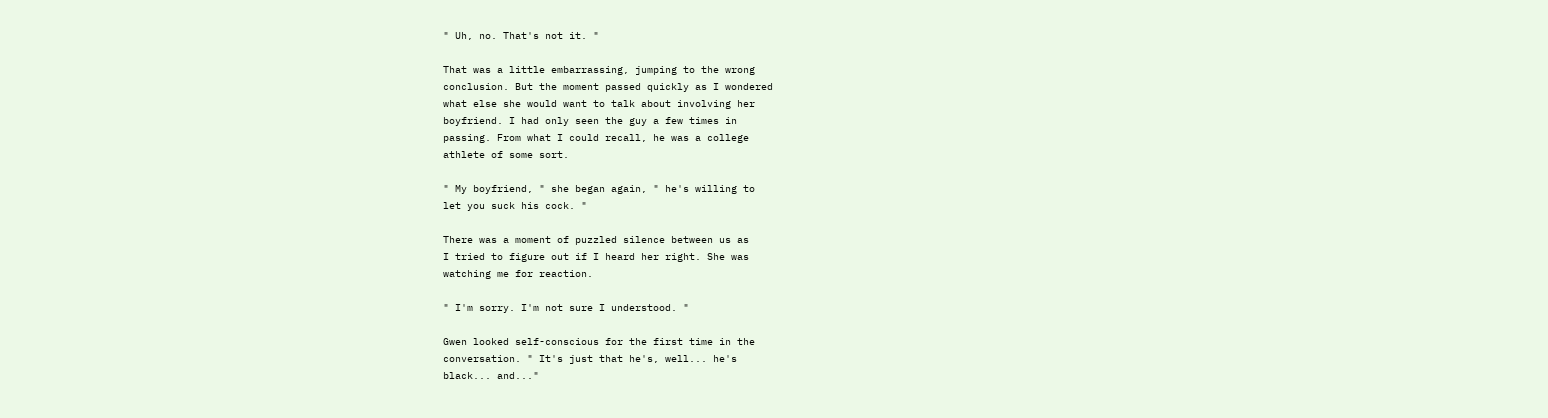" Uh, no. That's not it. "

That was a little embarrassing, jumping to the wrong
conclusion. But the moment passed quickly as I wondered
what else she would want to talk about involving her
boyfriend. I had only seen the guy a few times in
passing. From what I could recall, he was a college
athlete of some sort.

" My boyfriend, " she began again, " he's willing to
let you suck his cock. "

There was a moment of puzzled silence between us as
I tried to figure out if I heard her right. She was
watching me for reaction.

" I'm sorry. I'm not sure I understood. "

Gwen looked self-conscious for the first time in the
conversation. " It's just that he's, well... he's
black... and..."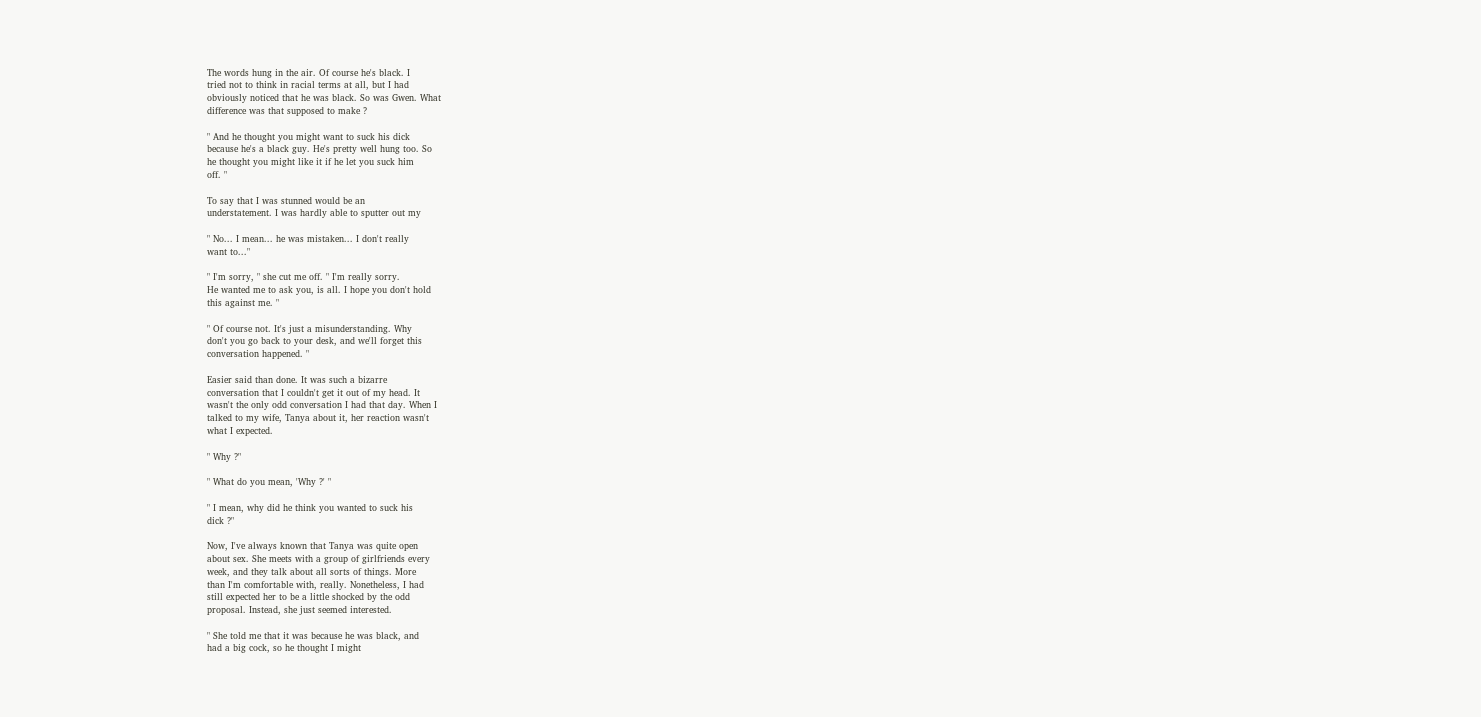The words hung in the air. Of course he's black. I
tried not to think in racial terms at all, but I had
obviously noticed that he was black. So was Gwen. What
difference was that supposed to make ?

" And he thought you might want to suck his dick
because he's a black guy. He's pretty well hung too. So
he thought you might like it if he let you suck him
off. "

To say that I was stunned would be an
understatement. I was hardly able to sputter out my

" No... I mean... he was mistaken... I don't really
want to..."

" I'm sorry, " she cut me off. " I'm really sorry.
He wanted me to ask you, is all. I hope you don't hold
this against me. "

" Of course not. It's just a misunderstanding. Why
don't you go back to your desk, and we'll forget this
conversation happened. "

Easier said than done. It was such a bizarre
conversation that I couldn't get it out of my head. It
wasn't the only odd conversation I had that day. When I
talked to my wife, Tanya about it, her reaction wasn't
what I expected.

" Why ?"

" What do you mean, 'Why ?' "

" I mean, why did he think you wanted to suck his
dick ?"

Now, I've always known that Tanya was quite open
about sex. She meets with a group of girlfriends every
week, and they talk about all sorts of things. More
than I'm comfortable with, really. Nonetheless, I had
still expected her to be a little shocked by the odd
proposal. Instead, she just seemed interested.

" She told me that it was because he was black, and
had a big cock, so he thought I might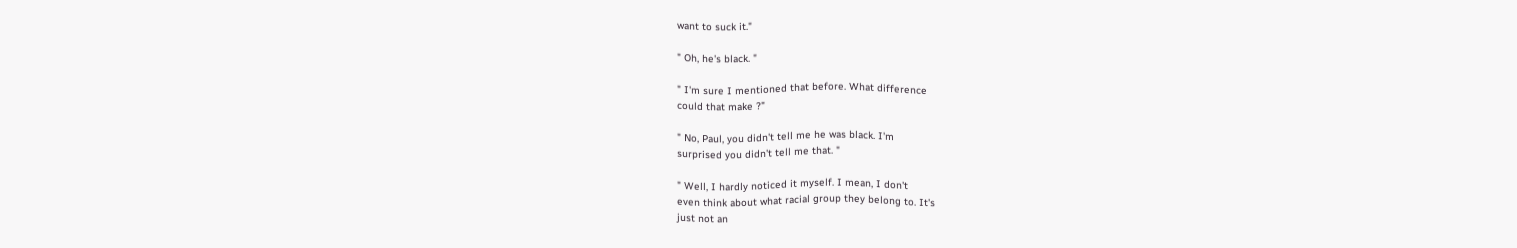want to suck it."

" Oh, he's black. "

" I'm sure I mentioned that before. What difference
could that make ?"

" No, Paul, you didn't tell me he was black. I'm
surprised you didn't tell me that. "

" Well, I hardly noticed it myself. I mean, I don't
even think about what racial group they belong to. It's
just not an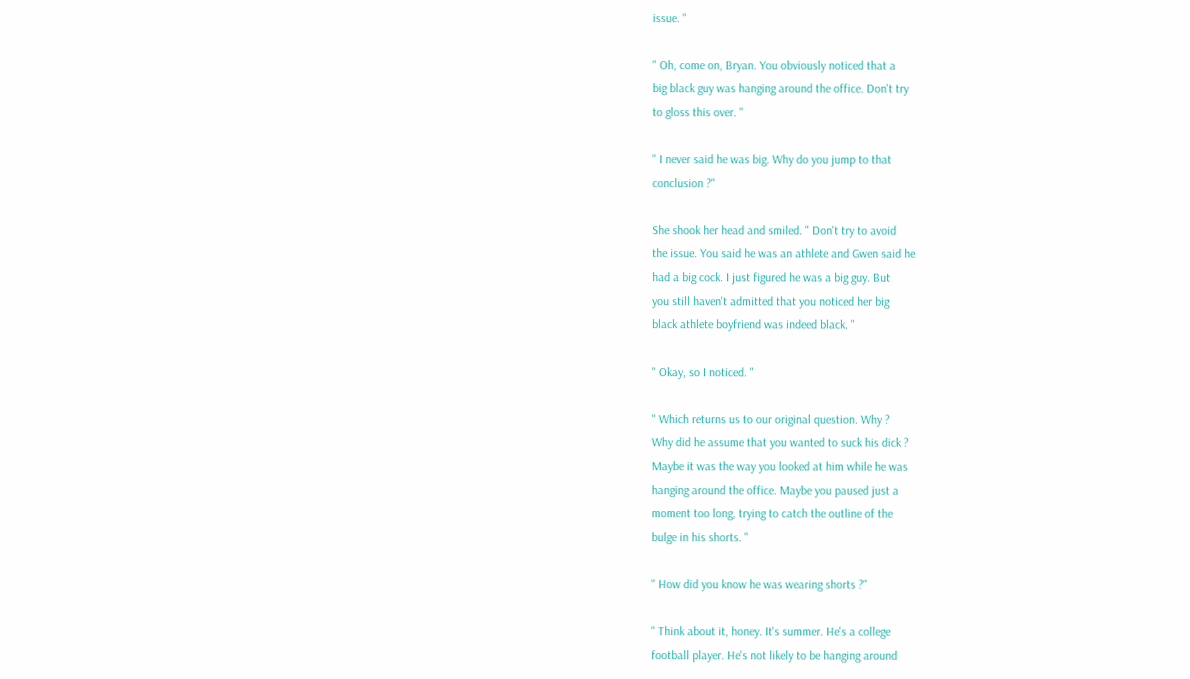issue. "

" Oh, come on, Bryan. You obviously noticed that a
big black guy was hanging around the office. Don't try
to gloss this over. "

" I never said he was big. Why do you jump to that
conclusion ?"

She shook her head and smiled. " Don't try to avoid
the issue. You said he was an athlete and Gwen said he
had a big cock. I just figured he was a big guy. But
you still haven't admitted that you noticed her big
black athlete boyfriend was indeed black. "

" Okay, so I noticed. "

" Which returns us to our original question. Why ?
Why did he assume that you wanted to suck his dick ?
Maybe it was the way you looked at him while he was
hanging around the office. Maybe you paused just a
moment too long, trying to catch the outline of the
bulge in his shorts. "

" How did you know he was wearing shorts ?"

" Think about it, honey. It's summer. He's a college
football player. He's not likely to be hanging around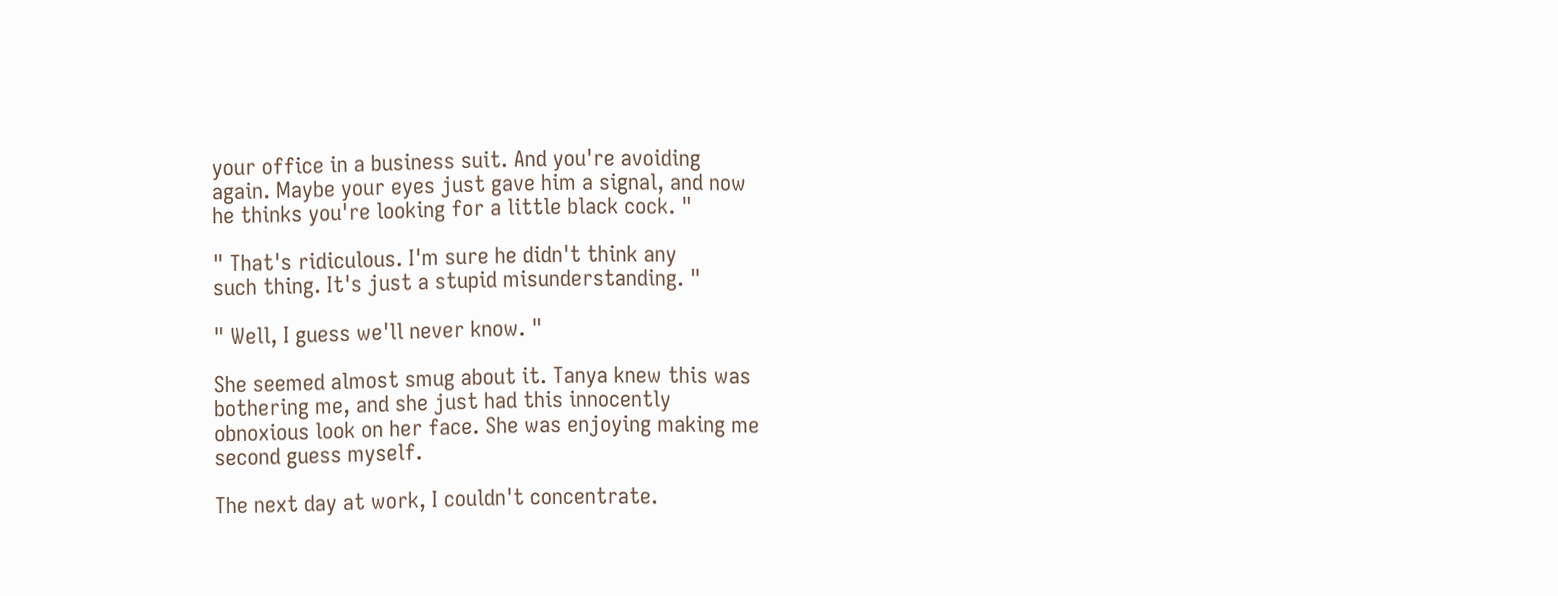your office in a business suit. And you're avoiding
again. Maybe your eyes just gave him a signal, and now
he thinks you're looking for a little black cock. "

" That's ridiculous. I'm sure he didn't think any
such thing. It's just a stupid misunderstanding. "

" Well, I guess we'll never know. "

She seemed almost smug about it. Tanya knew this was
bothering me, and she just had this innocently
obnoxious look on her face. She was enjoying making me
second guess myself.

The next day at work, I couldn't concentrate.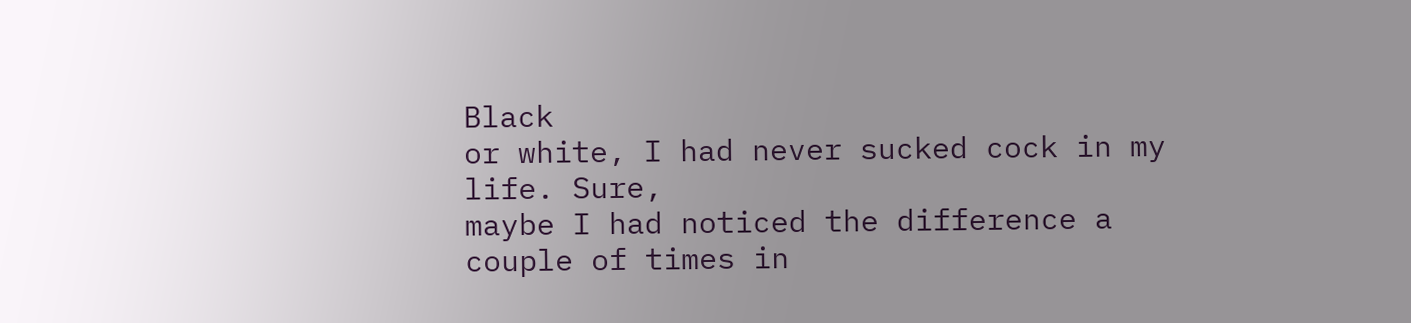Black
or white, I had never sucked cock in my life. Sure,
maybe I had noticed the difference a couple of times in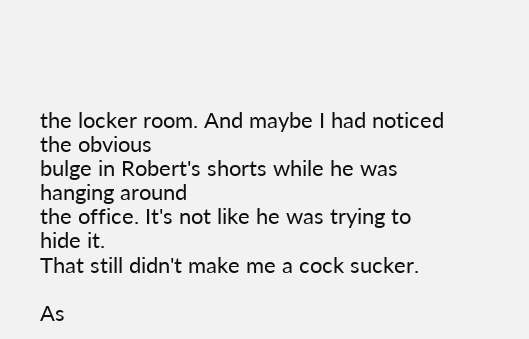the locker room. And maybe I had noticed the obvious
bulge in Robert's shorts while he was hanging around
the office. It's not like he was trying to hide it.
That still didn't make me a cock sucker.

As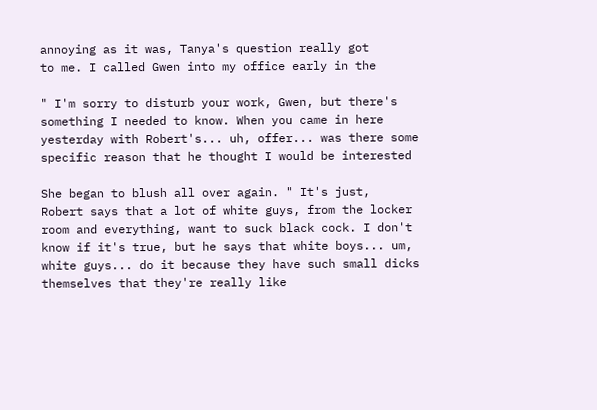annoying as it was, Tanya's question really got
to me. I called Gwen into my office early in the

" I'm sorry to disturb your work, Gwen, but there's
something I needed to know. When you came in here
yesterday with Robert's... uh, offer... was there some
specific reason that he thought I would be interested

She began to blush all over again. " It's just,
Robert says that a lot of white guys, from the locker
room and everything, want to suck black cock. I don't
know if it's true, but he says that white boys... um,
white guys... do it because they have such small dicks
themselves that they're really like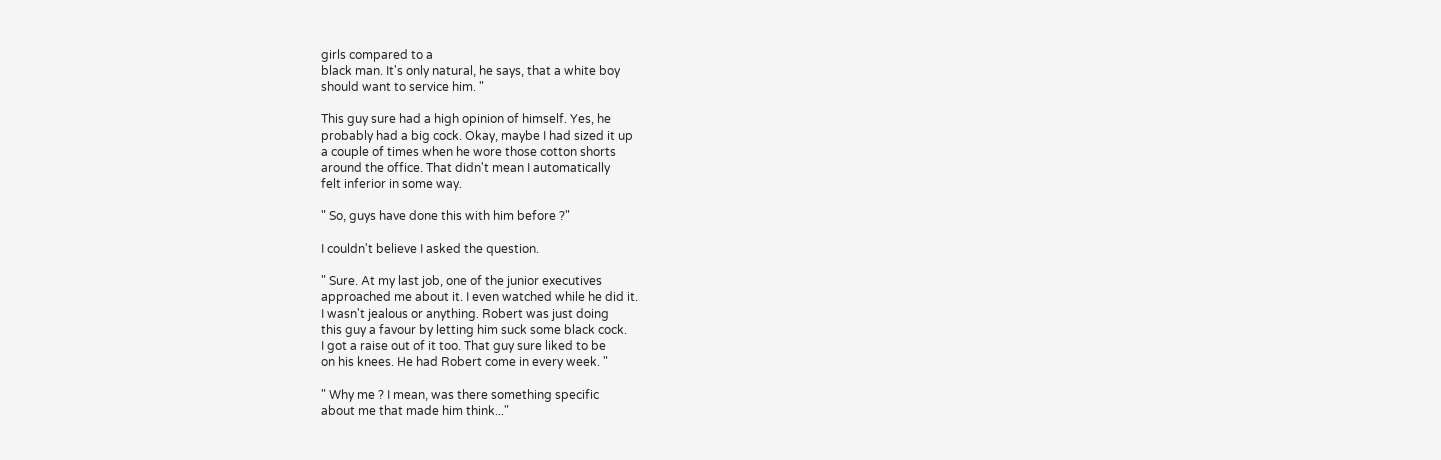girls compared to a
black man. It's only natural, he says, that a white boy
should want to service him. "

This guy sure had a high opinion of himself. Yes, he
probably had a big cock. Okay, maybe I had sized it up
a couple of times when he wore those cotton shorts
around the office. That didn't mean I automatically
felt inferior in some way.

" So, guys have done this with him before ?"

I couldn't believe I asked the question.

" Sure. At my last job, one of the junior executives
approached me about it. I even watched while he did it.
I wasn't jealous or anything. Robert was just doing
this guy a favour by letting him suck some black cock.
I got a raise out of it too. That guy sure liked to be
on his knees. He had Robert come in every week. "

" Why me ? I mean, was there something specific
about me that made him think..."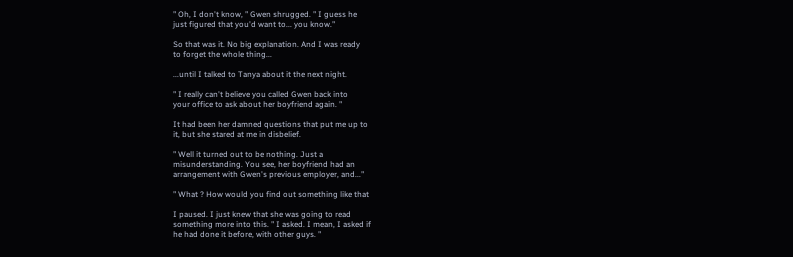" Oh, I don't know, " Gwen shrugged. " I guess he
just figured that you'd want to... you know."

So that was it. No big explanation. And I was ready
to forget the whole thing...

...until I talked to Tanya about it the next night.

" I really can't believe you called Gwen back into
your office to ask about her boyfriend again. "

It had been her damned questions that put me up to
it, but she stared at me in disbelief.

" Well it turned out to be nothing. Just a
misunderstanding. You see, her boyfriend had an
arrangement with Gwen's previous employer, and..."

" What ? How would you find out something like that

I paused. I just knew that she was going to read
something more into this. " I asked. I mean, I asked if
he had done it before, with other guys. "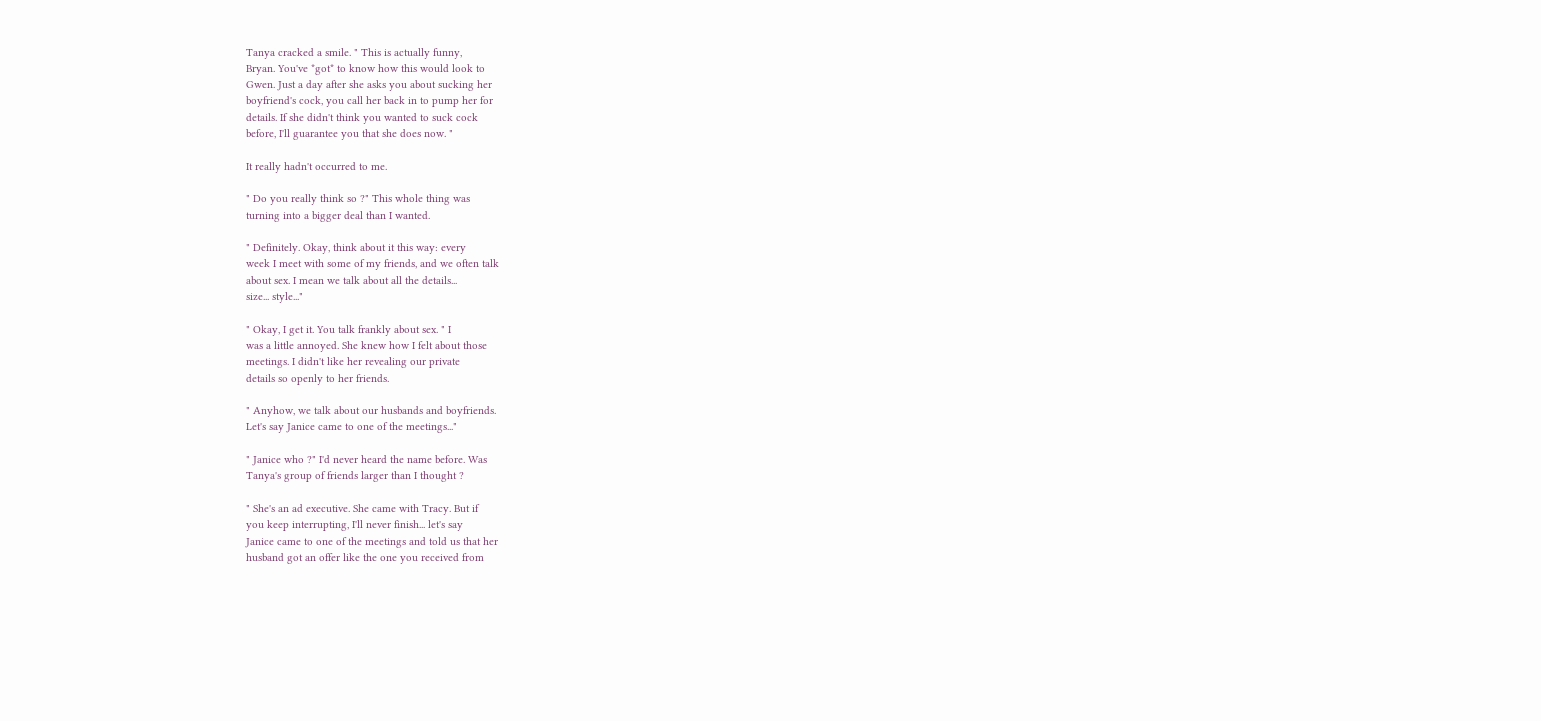Tanya cracked a smile. " This is actually funny,
Bryan. You've *got* to know how this would look to
Gwen. Just a day after she asks you about sucking her
boyfriend's cock, you call her back in to pump her for
details. If she didn't think you wanted to suck cock
before, I'll guarantee you that she does now. "

It really hadn't occurred to me.

" Do you really think so ?" This whole thing was
turning into a bigger deal than I wanted.

" Definitely. Okay, think about it this way: every
week I meet with some of my friends, and we often talk
about sex. I mean we talk about all the details...
size... style..."

" Okay, I get it. You talk frankly about sex. " I
was a little annoyed. She knew how I felt about those
meetings. I didn't like her revealing our private
details so openly to her friends.

" Anyhow, we talk about our husbands and boyfriends.
Let's say Janice came to one of the meetings..."

" Janice who ?" I'd never heard the name before. Was
Tanya's group of friends larger than I thought ?

" She's an ad executive. She came with Tracy. But if
you keep interrupting, I'll never finish... let's say
Janice came to one of the meetings and told us that her
husband got an offer like the one you received from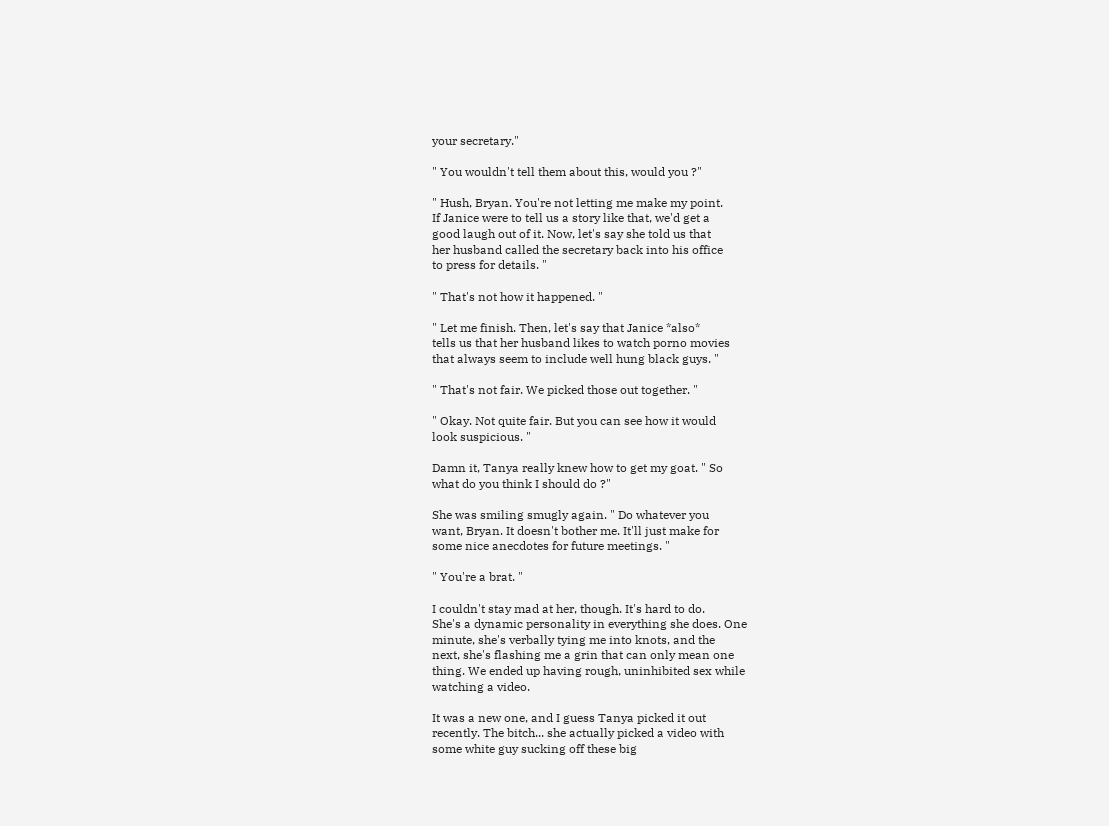your secretary."

" You wouldn't tell them about this, would you ?"

" Hush, Bryan. You're not letting me make my point.
If Janice were to tell us a story like that, we'd get a
good laugh out of it. Now, let's say she told us that
her husband called the secretary back into his office
to press for details. "

" That's not how it happened. "

" Let me finish. Then, let's say that Janice *also*
tells us that her husband likes to watch porno movies
that always seem to include well hung black guys. "

" That's not fair. We picked those out together. "

" Okay. Not quite fair. But you can see how it would
look suspicious. "

Damn it, Tanya really knew how to get my goat. " So
what do you think I should do ?"

She was smiling smugly again. " Do whatever you
want, Bryan. It doesn't bother me. It'll just make for
some nice anecdotes for future meetings. "

" You're a brat. "

I couldn't stay mad at her, though. It's hard to do.
She's a dynamic personality in everything she does. One
minute, she's verbally tying me into knots, and the
next, she's flashing me a grin that can only mean one
thing. We ended up having rough, uninhibited sex while
watching a video.

It was a new one, and I guess Tanya picked it out
recently. The bitch... she actually picked a video with
some white guy sucking off these big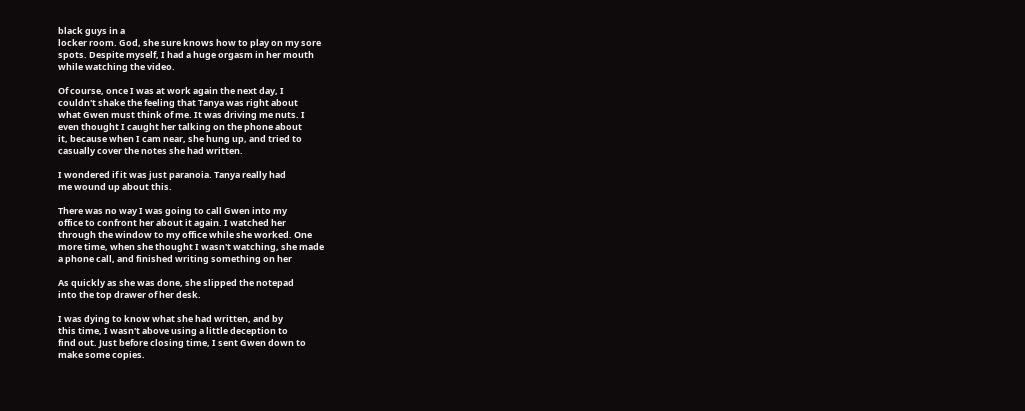black guys in a
locker room. God, she sure knows how to play on my sore
spots. Despite myself, I had a huge orgasm in her mouth
while watching the video.

Of course, once I was at work again the next day, I
couldn't shake the feeling that Tanya was right about
what Gwen must think of me. It was driving me nuts. I
even thought I caught her talking on the phone about
it, because when I cam near, she hung up, and tried to
casually cover the notes she had written.

I wondered if it was just paranoia. Tanya really had
me wound up about this.

There was no way I was going to call Gwen into my
office to confront her about it again. I watched her
through the window to my office while she worked. One
more time, when she thought I wasn't watching, she made
a phone call, and finished writing something on her

As quickly as she was done, she slipped the notepad
into the top drawer of her desk.

I was dying to know what she had written, and by
this time, I wasn't above using a little deception to
find out. Just before closing time, I sent Gwen down to
make some copies.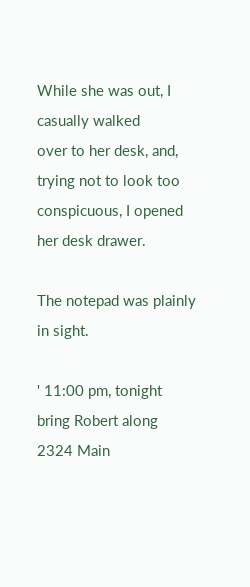While she was out, I casually walked
over to her desk, and, trying not to look too
conspicuous, I opened her desk drawer.

The notepad was plainly in sight.

' 11:00 pm, tonight
bring Robert along
2324 Main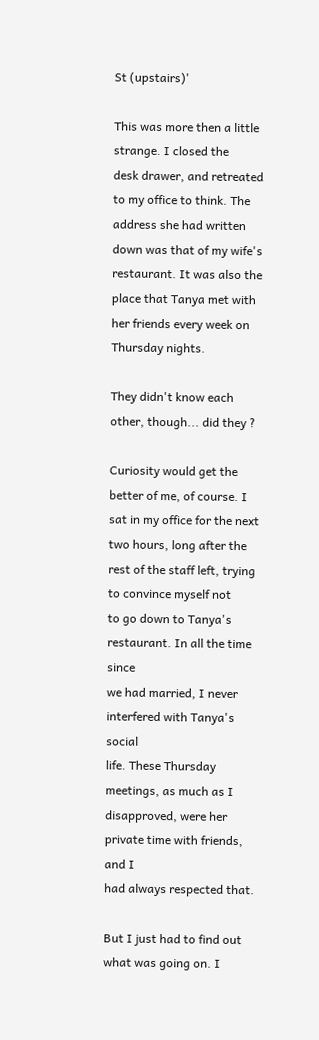St (upstairs)'

This was more then a little strange. I closed the
desk drawer, and retreated to my office to think. The
address she had written down was that of my wife's
restaurant. It was also the place that Tanya met with
her friends every week on Thursday nights.

They didn't know each other, though... did they ?

Curiosity would get the better of me, of course. I
sat in my office for the next two hours, long after the
rest of the staff left, trying to convince myself not
to go down to Tanya's restaurant. In all the time since
we had married, I never interfered with Tanya's social
life. These Thursday meetings, as much as I
disapproved, were her private time with friends, and I
had always respected that.

But I just had to find out what was going on. I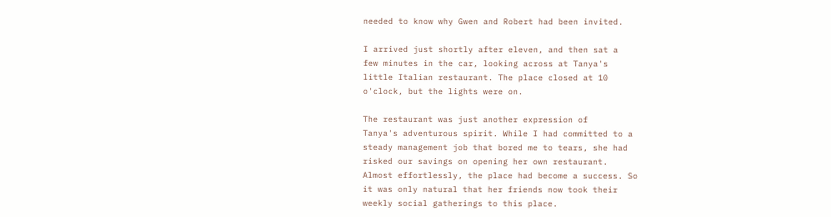needed to know why Gwen and Robert had been invited.

I arrived just shortly after eleven, and then sat a
few minutes in the car, looking across at Tanya's
little Italian restaurant. The place closed at 10
o'clock, but the lights were on.

The restaurant was just another expression of
Tanya's adventurous spirit. While I had committed to a
steady management job that bored me to tears, she had
risked our savings on opening her own restaurant.
Almost effortlessly, the place had become a success. So
it was only natural that her friends now took their
weekly social gatherings to this place.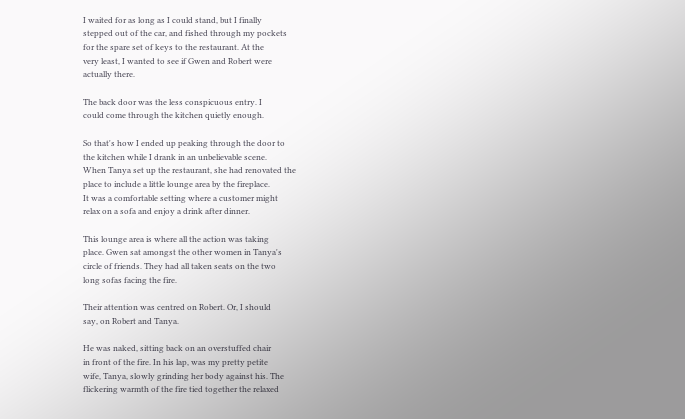I waited for as long as I could stand, but I finally
stepped out of the car, and fished through my pockets
for the spare set of keys to the restaurant. At the
very least, I wanted to see if Gwen and Robert were
actually there.

The back door was the less conspicuous entry. I
could come through the kitchen quietly enough.

So that's how I ended up peaking through the door to
the kitchen while I drank in an unbelievable scene.
When Tanya set up the restaurant, she had renovated the
place to include a little lounge area by the fireplace.
It was a comfortable setting where a customer might
relax on a sofa and enjoy a drink after dinner.

This lounge area is where all the action was taking
place. Gwen sat amongst the other women in Tanya's
circle of friends. They had all taken seats on the two
long sofas facing the fire.

Their attention was centred on Robert. Or, I should
say, on Robert and Tanya.

He was naked, sitting back on an overstuffed chair
in front of the fire. In his lap, was my pretty petite
wife, Tanya, slowly grinding her body against his. The
flickering warmth of the fire tied together the relaxed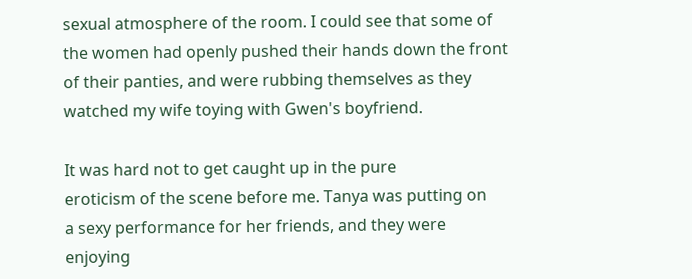sexual atmosphere of the room. I could see that some of
the women had openly pushed their hands down the front
of their panties, and were rubbing themselves as they
watched my wife toying with Gwen's boyfriend.

It was hard not to get caught up in the pure
eroticism of the scene before me. Tanya was putting on
a sexy performance for her friends, and they were
enjoying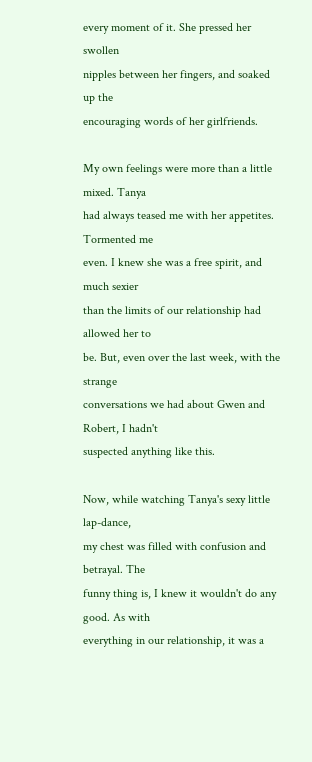every moment of it. She pressed her swollen
nipples between her fingers, and soaked up the
encouraging words of her girlfriends.

My own feelings were more than a little mixed. Tanya
had always teased me with her appetites. Tormented me
even. I knew she was a free spirit, and much sexier
than the limits of our relationship had allowed her to
be. But, even over the last week, with the strange
conversations we had about Gwen and Robert, I hadn't
suspected anything like this.

Now, while watching Tanya's sexy little lap-dance,
my chest was filled with confusion and betrayal. The
funny thing is, I knew it wouldn't do any good. As with
everything in our relationship, it was a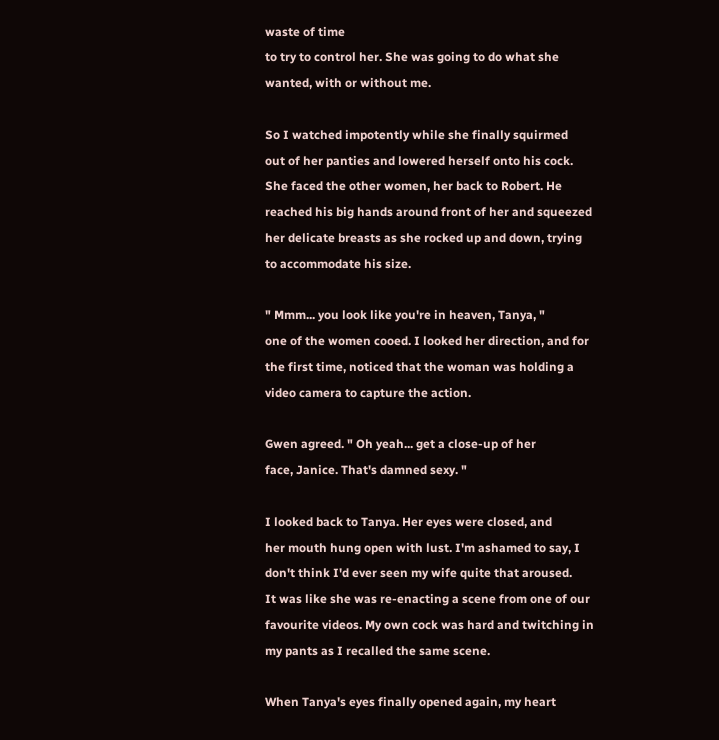waste of time
to try to control her. She was going to do what she
wanted, with or without me.

So I watched impotently while she finally squirmed
out of her panties and lowered herself onto his cock.
She faced the other women, her back to Robert. He
reached his big hands around front of her and squeezed
her delicate breasts as she rocked up and down, trying
to accommodate his size.

" Mmm... you look like you're in heaven, Tanya, "
one of the women cooed. I looked her direction, and for
the first time, noticed that the woman was holding a
video camera to capture the action.

Gwen agreed. " Oh yeah... get a close-up of her
face, Janice. That's damned sexy. "

I looked back to Tanya. Her eyes were closed, and
her mouth hung open with lust. I'm ashamed to say, I
don't think I'd ever seen my wife quite that aroused.
It was like she was re-enacting a scene from one of our
favourite videos. My own cock was hard and twitching in
my pants as I recalled the same scene.

When Tanya's eyes finally opened again, my heart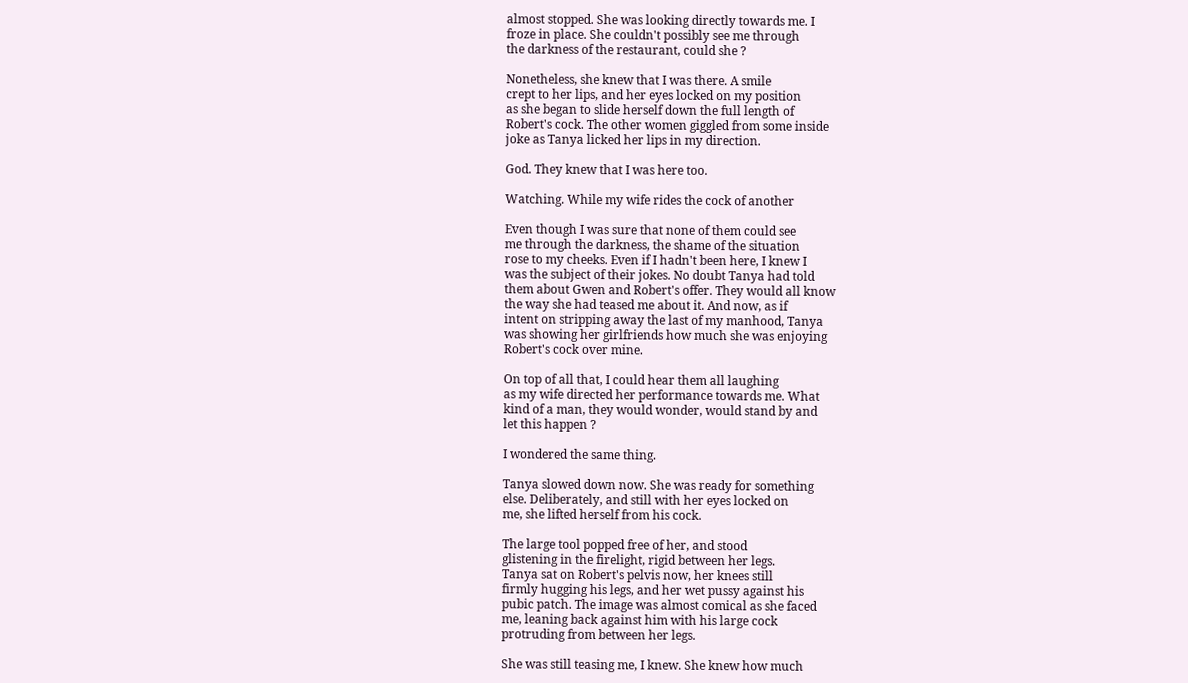almost stopped. She was looking directly towards me. I
froze in place. She couldn't possibly see me through
the darkness of the restaurant, could she ?

Nonetheless, she knew that I was there. A smile
crept to her lips, and her eyes locked on my position
as she began to slide herself down the full length of
Robert's cock. The other women giggled from some inside
joke as Tanya licked her lips in my direction.

God. They knew that I was here too.

Watching. While my wife rides the cock of another

Even though I was sure that none of them could see
me through the darkness, the shame of the situation
rose to my cheeks. Even if I hadn't been here, I knew I
was the subject of their jokes. No doubt Tanya had told
them about Gwen and Robert's offer. They would all know
the way she had teased me about it. And now, as if
intent on stripping away the last of my manhood, Tanya
was showing her girlfriends how much she was enjoying
Robert's cock over mine.

On top of all that, I could hear them all laughing
as my wife directed her performance towards me. What
kind of a man, they would wonder, would stand by and
let this happen ?

I wondered the same thing.

Tanya slowed down now. She was ready for something
else. Deliberately, and still with her eyes locked on
me, she lifted herself from his cock.

The large tool popped free of her, and stood
glistening in the firelight, rigid between her legs.
Tanya sat on Robert's pelvis now, her knees still
firmly hugging his legs, and her wet pussy against his
pubic patch. The image was almost comical as she faced
me, leaning back against him with his large cock
protruding from between her legs.

She was still teasing me, I knew. She knew how much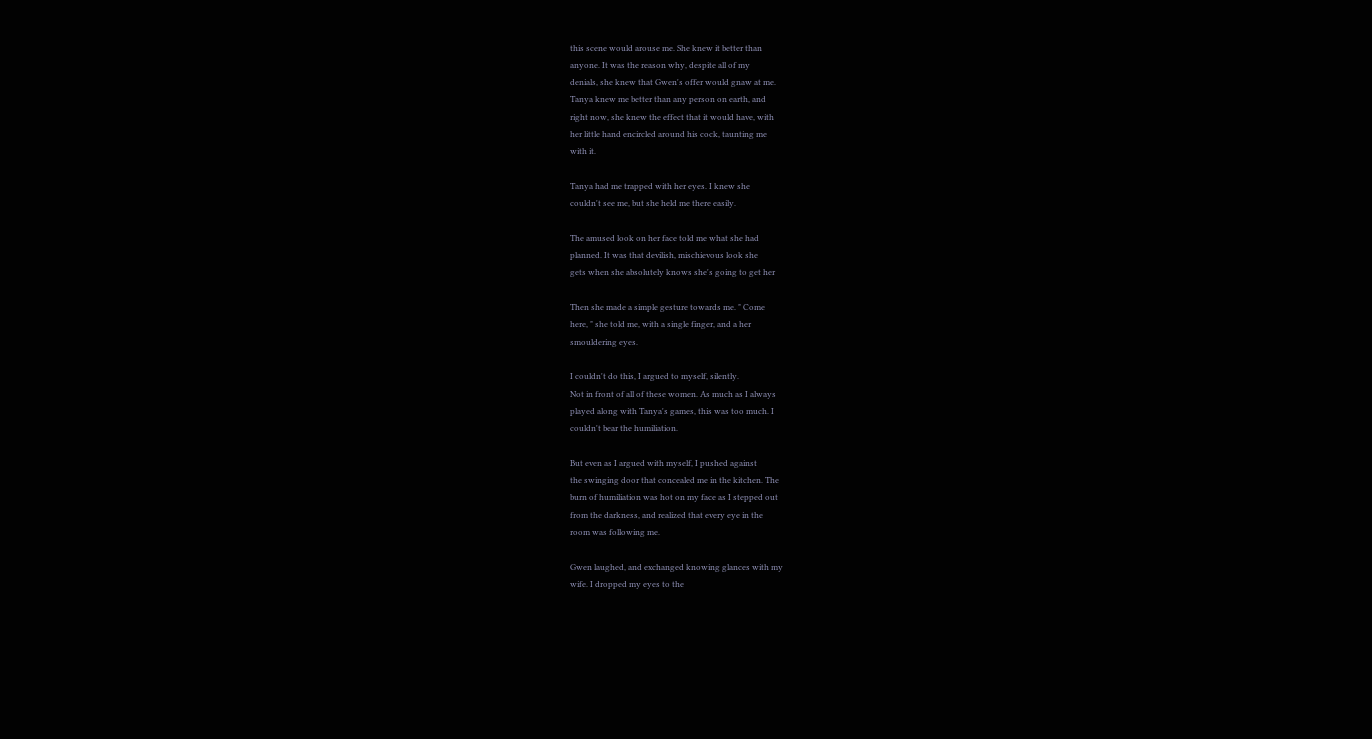this scene would arouse me. She knew it better than
anyone. It was the reason why, despite all of my
denials, she knew that Gwen's offer would gnaw at me.
Tanya knew me better than any person on earth, and
right now, she knew the effect that it would have, with
her little hand encircled around his cock, taunting me
with it.

Tanya had me trapped with her eyes. I knew she
couldn't see me, but she held me there easily.

The amused look on her face told me what she had
planned. It was that devilish, mischievous look she
gets when she absolutely knows she's going to get her

Then she made a simple gesture towards me. " Come
here, " she told me, with a single finger, and a her
smouldering eyes.

I couldn't do this, I argued to myself, silently.
Not in front of all of these women. As much as I always
played along with Tanya's games, this was too much. I
couldn't bear the humiliation.

But even as I argued with myself, I pushed against
the swinging door that concealed me in the kitchen. The
burn of humiliation was hot on my face as I stepped out
from the darkness, and realized that every eye in the
room was following me.

Gwen laughed, and exchanged knowing glances with my
wife. I dropped my eyes to the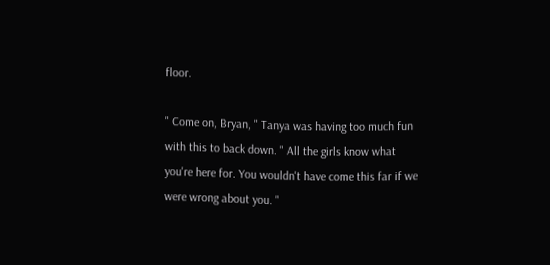floor.

" Come on, Bryan, " Tanya was having too much fun
with this to back down. " All the girls know what
you're here for. You wouldn't have come this far if we
were wrong about you. "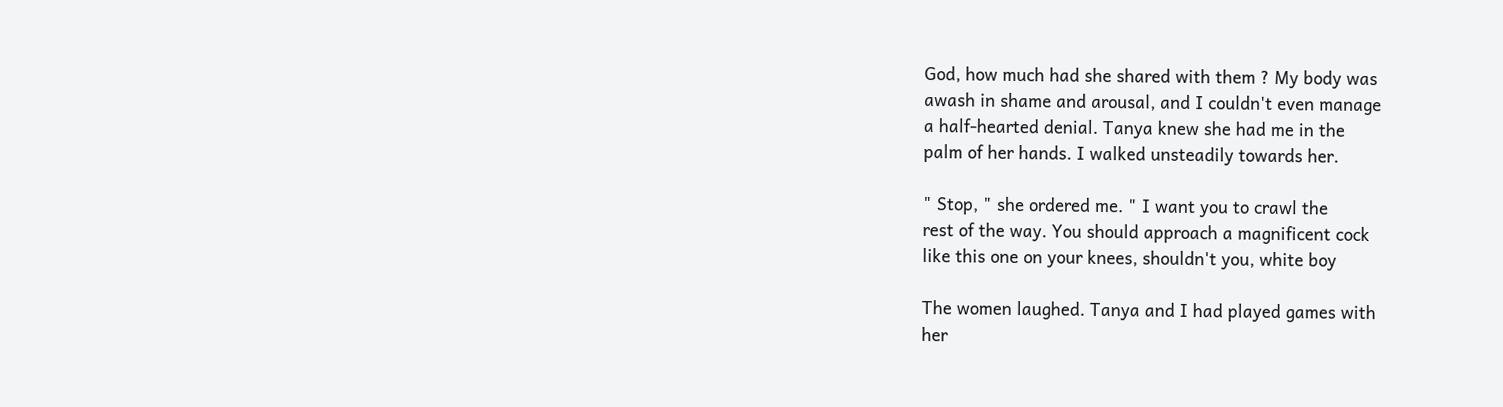God, how much had she shared with them ? My body was
awash in shame and arousal, and I couldn't even manage
a half-hearted denial. Tanya knew she had me in the
palm of her hands. I walked unsteadily towards her.

" Stop, " she ordered me. " I want you to crawl the
rest of the way. You should approach a magnificent cock
like this one on your knees, shouldn't you, white boy

The women laughed. Tanya and I had played games with
her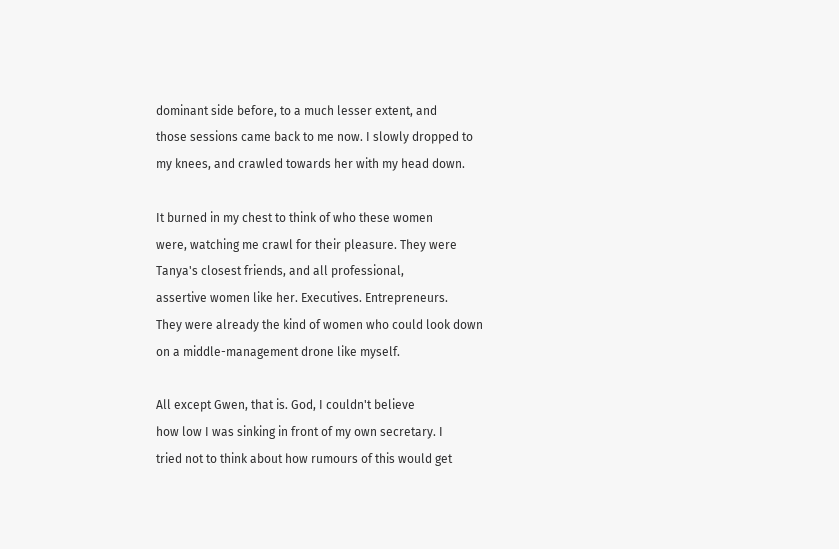dominant side before, to a much lesser extent, and
those sessions came back to me now. I slowly dropped to
my knees, and crawled towards her with my head down.

It burned in my chest to think of who these women
were, watching me crawl for their pleasure. They were
Tanya's closest friends, and all professional,
assertive women like her. Executives. Entrepreneurs.
They were already the kind of women who could look down
on a middle-management drone like myself.

All except Gwen, that is. God, I couldn't believe
how low I was sinking in front of my own secretary. I
tried not to think about how rumours of this would get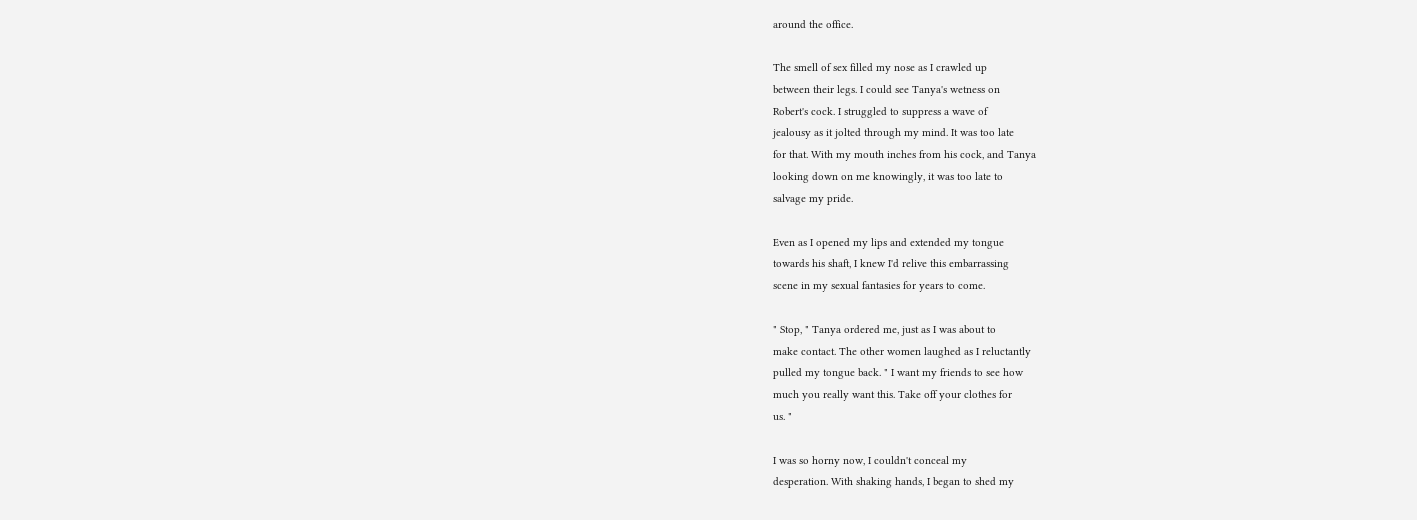around the office.

The smell of sex filled my nose as I crawled up
between their legs. I could see Tanya's wetness on
Robert's cock. I struggled to suppress a wave of
jealousy as it jolted through my mind. It was too late
for that. With my mouth inches from his cock, and Tanya
looking down on me knowingly, it was too late to
salvage my pride.

Even as I opened my lips and extended my tongue
towards his shaft, I knew I'd relive this embarrassing
scene in my sexual fantasies for years to come.

" Stop, " Tanya ordered me, just as I was about to
make contact. The other women laughed as I reluctantly
pulled my tongue back. " I want my friends to see how
much you really want this. Take off your clothes for
us. "

I was so horny now, I couldn't conceal my
desperation. With shaking hands, I began to shed my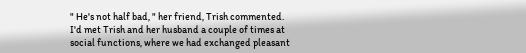" He's not half bad, " her friend, Trish commented.
I'd met Trish and her husband a couple of times at
social functions, where we had exchanged pleasant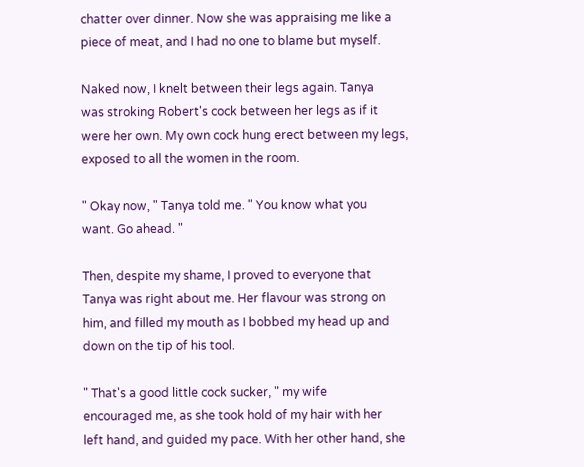chatter over dinner. Now she was appraising me like a
piece of meat, and I had no one to blame but myself.

Naked now, I knelt between their legs again. Tanya
was stroking Robert's cock between her legs as if it
were her own. My own cock hung erect between my legs,
exposed to all the women in the room.

" Okay now, " Tanya told me. " You know what you
want. Go ahead. "

Then, despite my shame, I proved to everyone that
Tanya was right about me. Her flavour was strong on
him, and filled my mouth as I bobbed my head up and
down on the tip of his tool.

" That's a good little cock sucker, " my wife
encouraged me, as she took hold of my hair with her
left hand, and guided my pace. With her other hand, she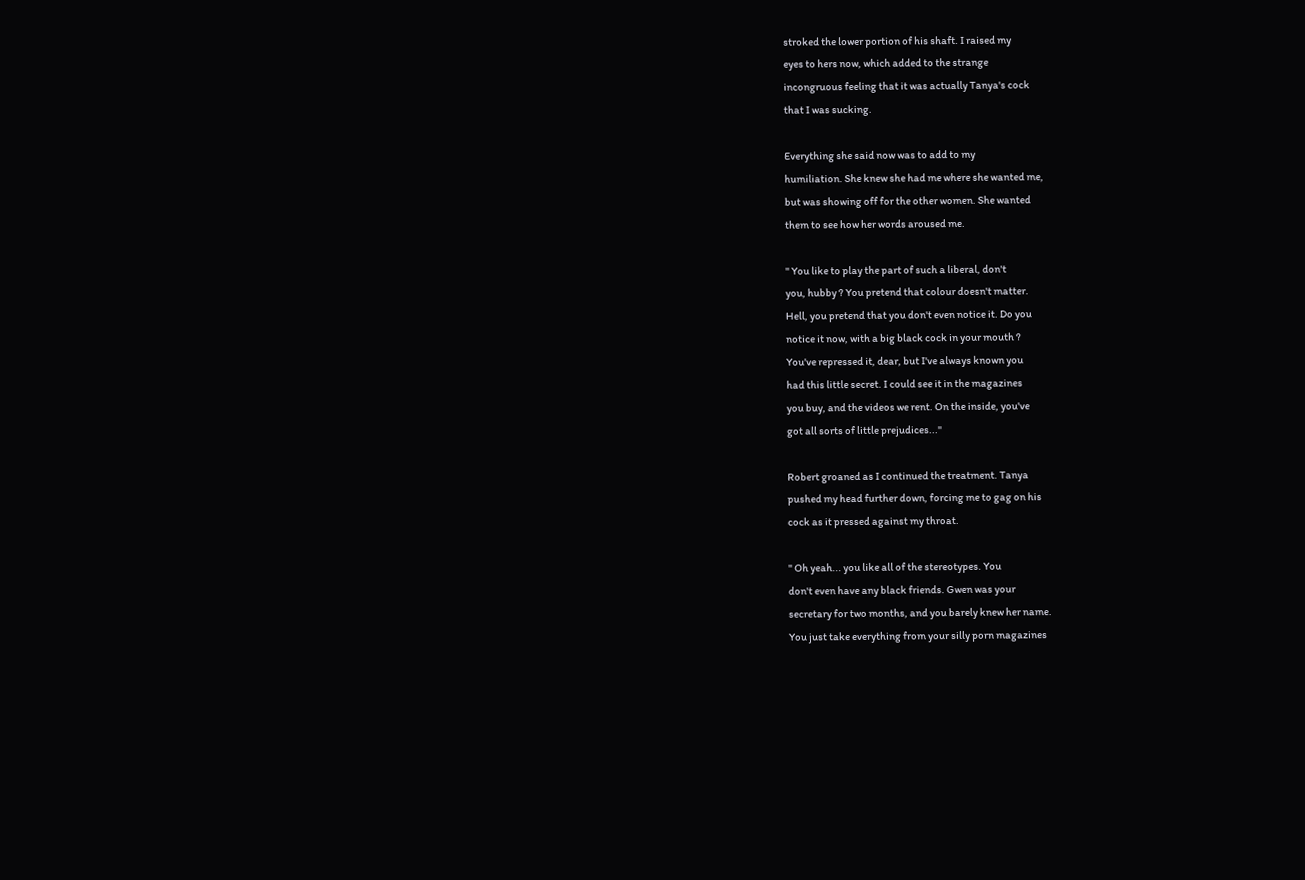stroked the lower portion of his shaft. I raised my
eyes to hers now, which added to the strange
incongruous feeling that it was actually Tanya's cock
that I was sucking.

Everything she said now was to add to my
humiliation. She knew she had me where she wanted me,
but was showing off for the other women. She wanted
them to see how her words aroused me.

" You like to play the part of such a liberal, don't
you, hubby ? You pretend that colour doesn't matter.
Hell, you pretend that you don't even notice it. Do you
notice it now, with a big black cock in your mouth ?
You've repressed it, dear, but I've always known you
had this little secret. I could see it in the magazines
you buy, and the videos we rent. On the inside, you've
got all sorts of little prejudices..."

Robert groaned as I continued the treatment. Tanya
pushed my head further down, forcing me to gag on his
cock as it pressed against my throat.

" Oh yeah... you like all of the stereotypes. You
don't even have any black friends. Gwen was your
secretary for two months, and you barely knew her name.
You just take everything from your silly porn magazines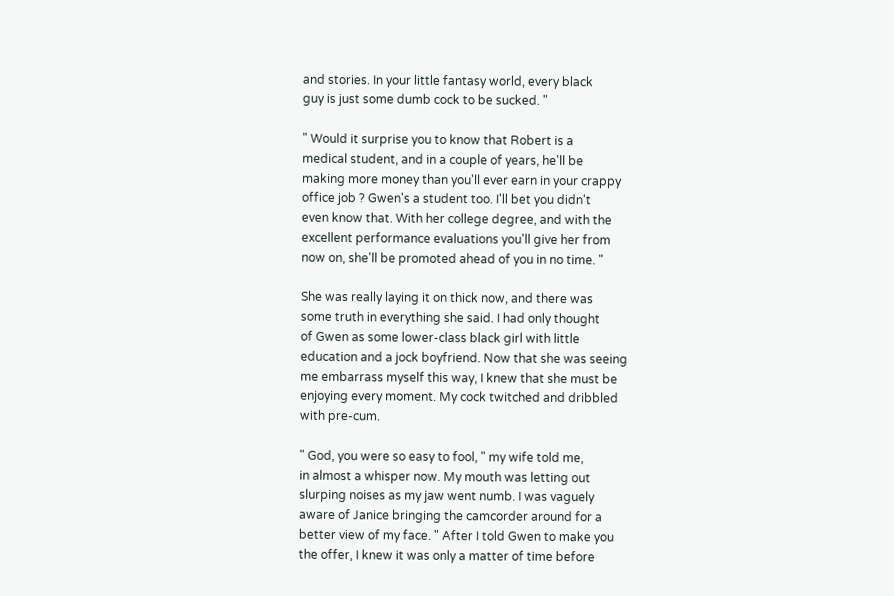and stories. In your little fantasy world, every black
guy is just some dumb cock to be sucked. "

" Would it surprise you to know that Robert is a
medical student, and in a couple of years, he'll be
making more money than you'll ever earn in your crappy
office job ? Gwen's a student too. I'll bet you didn't
even know that. With her college degree, and with the
excellent performance evaluations you'll give her from
now on, she'll be promoted ahead of you in no time. "

She was really laying it on thick now, and there was
some truth in everything she said. I had only thought
of Gwen as some lower-class black girl with little
education and a jock boyfriend. Now that she was seeing
me embarrass myself this way, I knew that she must be
enjoying every moment. My cock twitched and dribbled
with pre-cum.

" God, you were so easy to fool, " my wife told me,
in almost a whisper now. My mouth was letting out
slurping noises as my jaw went numb. I was vaguely
aware of Janice bringing the camcorder around for a
better view of my face. " After I told Gwen to make you
the offer, I knew it was only a matter of time before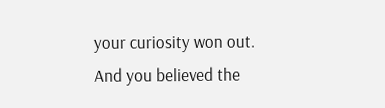your curiosity won out. And you believed the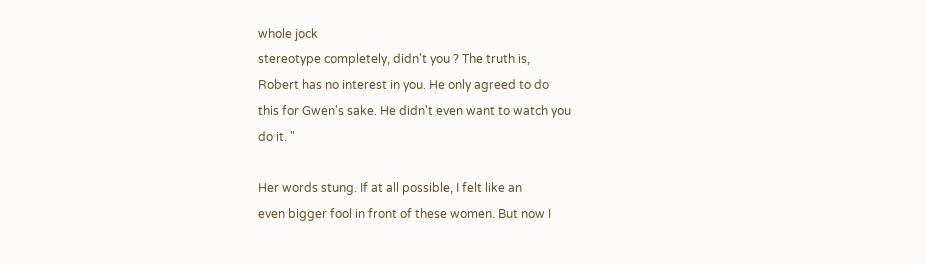whole jock
stereotype completely, didn't you ? The truth is,
Robert has no interest in you. He only agreed to do
this for Gwen's sake. He didn't even want to watch you
do it. "

Her words stung. If at all possible, I felt like an
even bigger fool in front of these women. But now I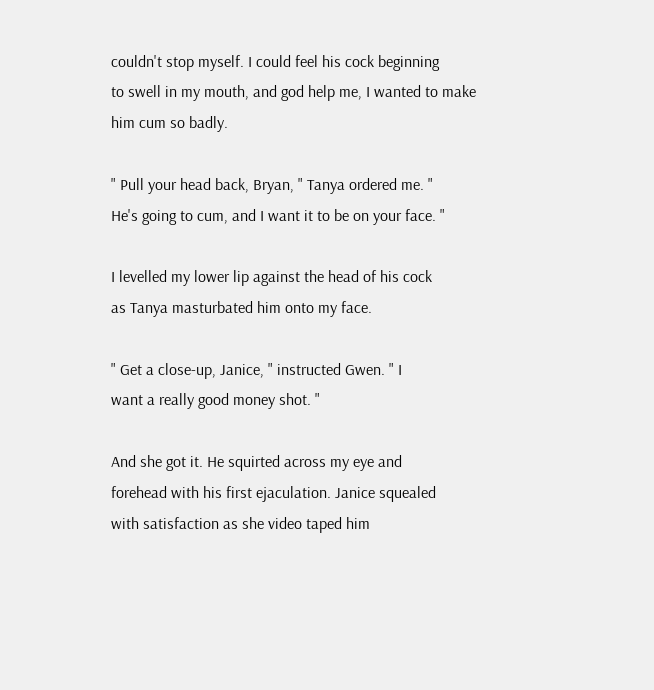couldn't stop myself. I could feel his cock beginning
to swell in my mouth, and god help me, I wanted to make
him cum so badly.

" Pull your head back, Bryan, " Tanya ordered me. "
He's going to cum, and I want it to be on your face. "

I levelled my lower lip against the head of his cock
as Tanya masturbated him onto my face.

" Get a close-up, Janice, " instructed Gwen. " I
want a really good money shot. "

And she got it. He squirted across my eye and
forehead with his first ejaculation. Janice squealed
with satisfaction as she video taped him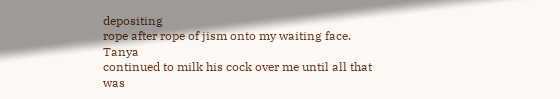depositing
rope after rope of jism onto my waiting face. Tanya
continued to milk his cock over me until all that was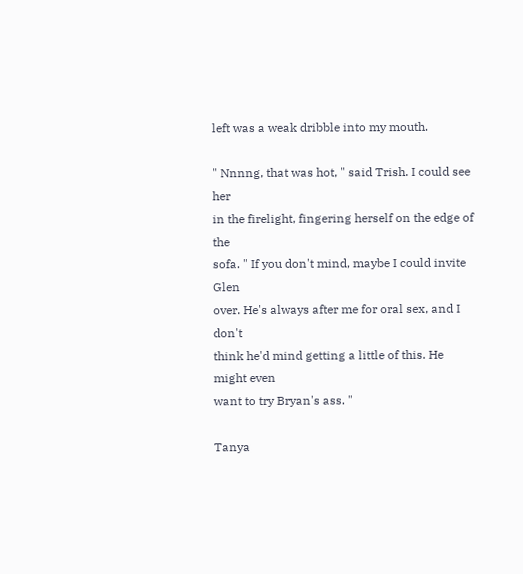left was a weak dribble into my mouth.

" Nnnng, that was hot, " said Trish. I could see her
in the firelight, fingering herself on the edge of the
sofa. " If you don't mind, maybe I could invite Glen
over. He's always after me for oral sex, and I don't
think he'd mind getting a little of this. He might even
want to try Bryan's ass. "

Tanya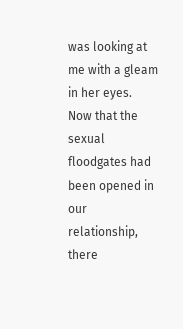was looking at me with a gleam in her eyes.
Now that the sexual floodgates had been opened in our
relationship, there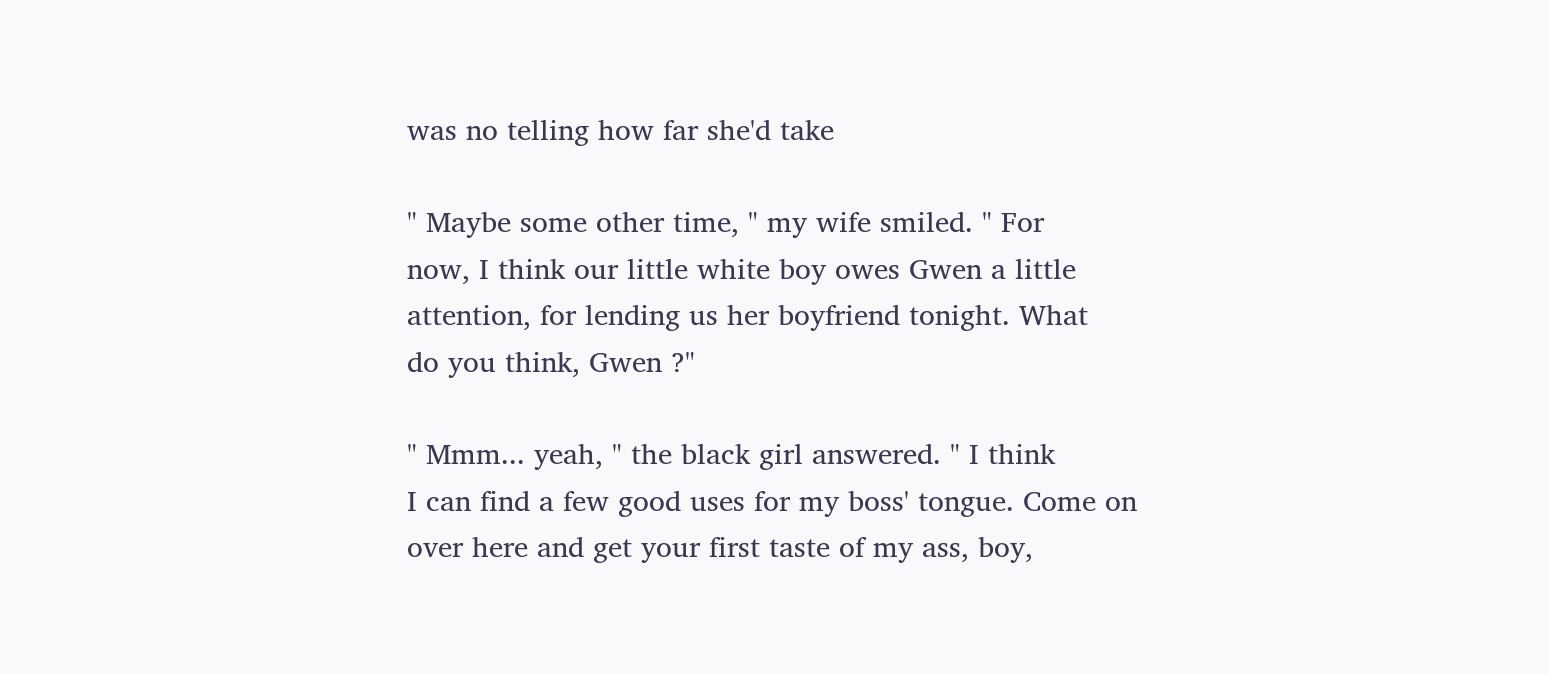was no telling how far she'd take

" Maybe some other time, " my wife smiled. " For
now, I think our little white boy owes Gwen a little
attention, for lending us her boyfriend tonight. What
do you think, Gwen ?"

" Mmm... yeah, " the black girl answered. " I think
I can find a few good uses for my boss' tongue. Come on
over here and get your first taste of my ass, boy,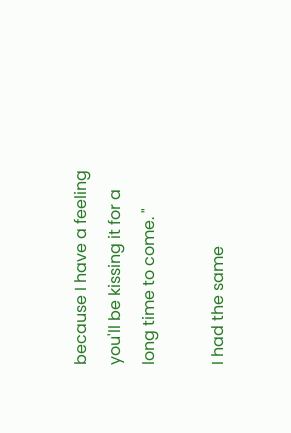because I have a feeling you'll be kissing it for a
long time to come. "

I had the same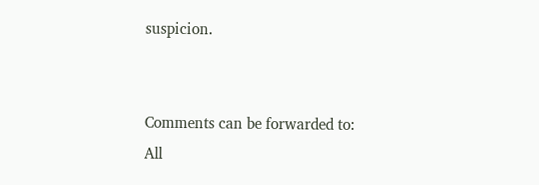suspicion.


Comments can be forwarded to:
All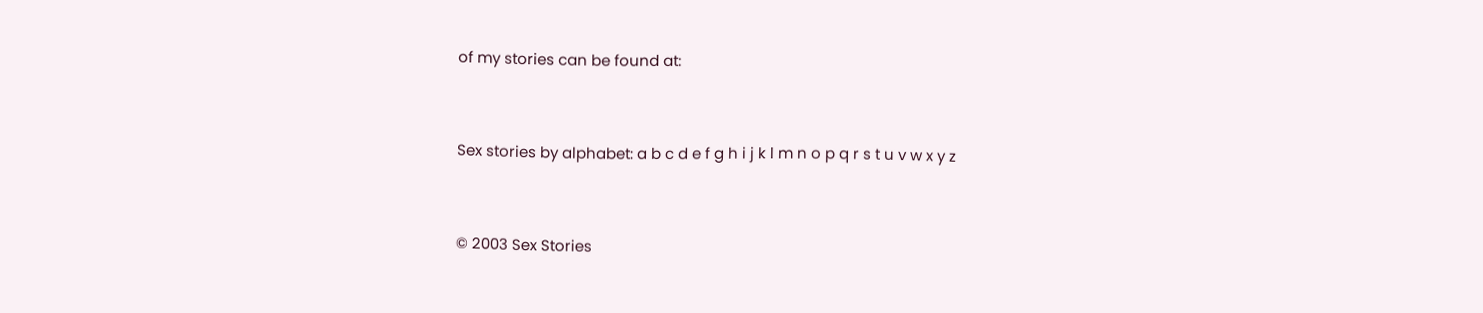of my stories can be found at:


Sex stories by alphabet: a b c d e f g h i j k l m n o p q r s t u v w x y z


© 2003 Sex Stories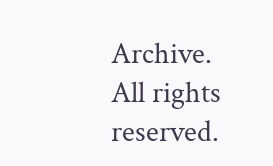Archive. All rights reserved.